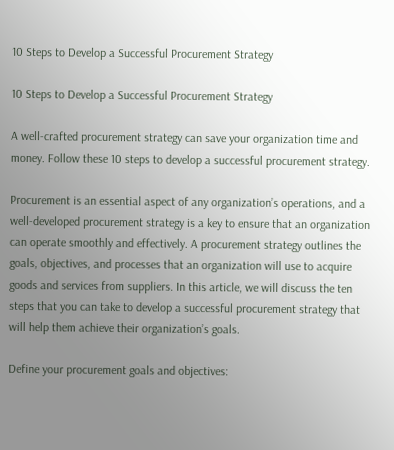10 Steps to Develop a Successful Procurement Strategy

10 Steps to Develop a Successful Procurement Strategy

A well-crafted procurement strategy can save your organization time and money. Follow these 10 steps to develop a successful procurement strategy.

Procurement is an essential aspect of any organization’s operations, and a well-developed procurement strategy is a key to ensure that an organization can operate smoothly and effectively. A procurement strategy outlines the goals, objectives, and processes that an organization will use to acquire goods and services from suppliers. In this article, we will discuss the ten steps that you can take to develop a successful procurement strategy that will help them achieve their organization’s goals.

Define your procurement goals and objectives: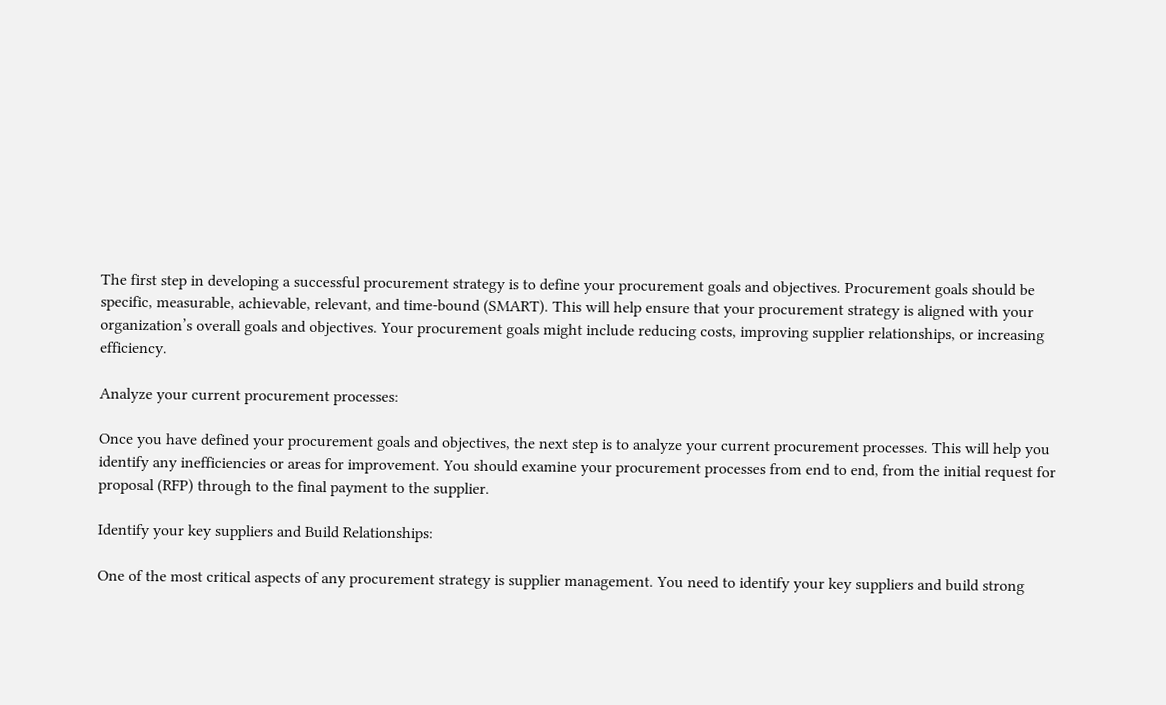The first step in developing a successful procurement strategy is to define your procurement goals and objectives. Procurement goals should be specific, measurable, achievable, relevant, and time-bound (SMART). This will help ensure that your procurement strategy is aligned with your organization’s overall goals and objectives. Your procurement goals might include reducing costs, improving supplier relationships, or increasing efficiency.

Analyze your current procurement processes:

Once you have defined your procurement goals and objectives, the next step is to analyze your current procurement processes. This will help you identify any inefficiencies or areas for improvement. You should examine your procurement processes from end to end, from the initial request for proposal (RFP) through to the final payment to the supplier.

Identify your key suppliers and Build Relationships:

One of the most critical aspects of any procurement strategy is supplier management. You need to identify your key suppliers and build strong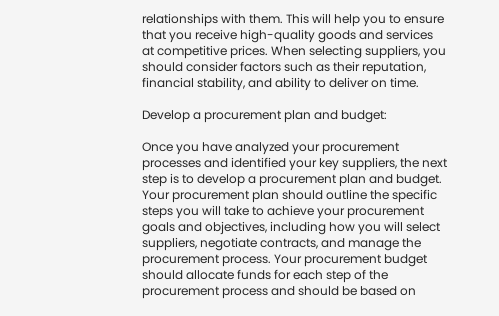relationships with them. This will help you to ensure that you receive high-quality goods and services at competitive prices. When selecting suppliers, you should consider factors such as their reputation, financial stability, and ability to deliver on time.

Develop a procurement plan and budget:

Once you have analyzed your procurement processes and identified your key suppliers, the next step is to develop a procurement plan and budget. Your procurement plan should outline the specific steps you will take to achieve your procurement goals and objectives, including how you will select suppliers, negotiate contracts, and manage the procurement process. Your procurement budget should allocate funds for each step of the procurement process and should be based on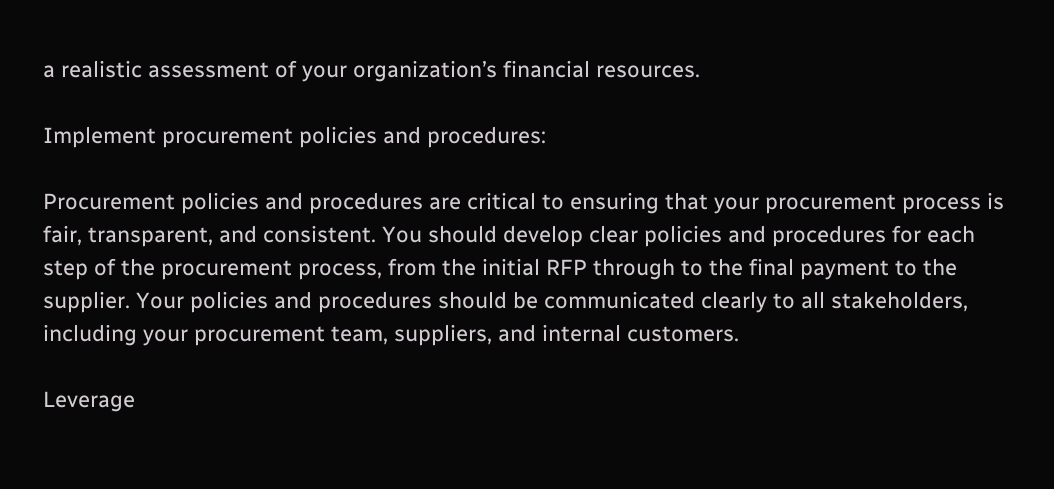a realistic assessment of your organization’s financial resources.

Implement procurement policies and procedures:

Procurement policies and procedures are critical to ensuring that your procurement process is fair, transparent, and consistent. You should develop clear policies and procedures for each step of the procurement process, from the initial RFP through to the final payment to the supplier. Your policies and procedures should be communicated clearly to all stakeholders, including your procurement team, suppliers, and internal customers.

Leverage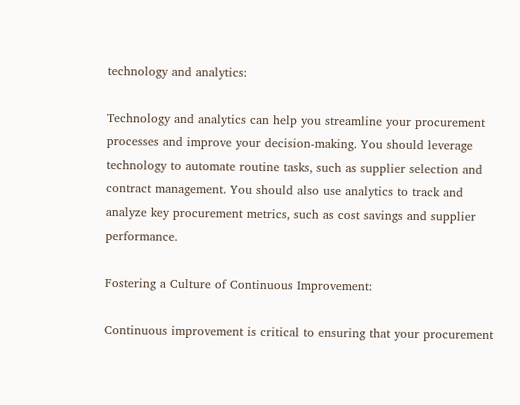technology and analytics:

Technology and analytics can help you streamline your procurement processes and improve your decision-making. You should leverage technology to automate routine tasks, such as supplier selection and contract management. You should also use analytics to track and analyze key procurement metrics, such as cost savings and supplier performance.

Fostering a Culture of Continuous Improvement:

Continuous improvement is critical to ensuring that your procurement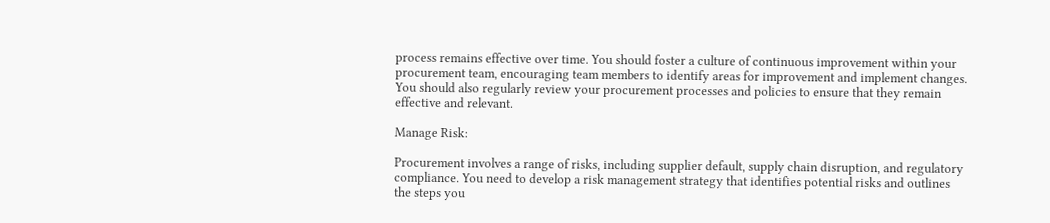process remains effective over time. You should foster a culture of continuous improvement within your procurement team, encouraging team members to identify areas for improvement and implement changes. You should also regularly review your procurement processes and policies to ensure that they remain effective and relevant.

Manage Risk:

Procurement involves a range of risks, including supplier default, supply chain disruption, and regulatory compliance. You need to develop a risk management strategy that identifies potential risks and outlines the steps you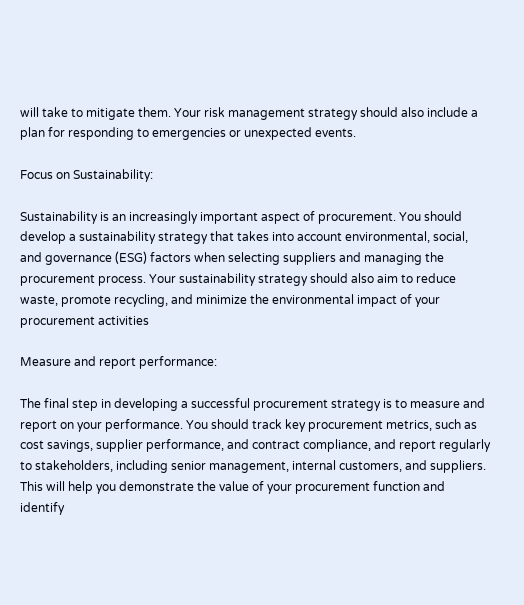will take to mitigate them. Your risk management strategy should also include a plan for responding to emergencies or unexpected events.

Focus on Sustainability:

Sustainability is an increasingly important aspect of procurement. You should develop a sustainability strategy that takes into account environmental, social, and governance (ESG) factors when selecting suppliers and managing the procurement process. Your sustainability strategy should also aim to reduce waste, promote recycling, and minimize the environmental impact of your procurement activities

Measure and report performance:

The final step in developing a successful procurement strategy is to measure and report on your performance. You should track key procurement metrics, such as cost savings, supplier performance, and contract compliance, and report regularly to stakeholders, including senior management, internal customers, and suppliers. This will help you demonstrate the value of your procurement function and identify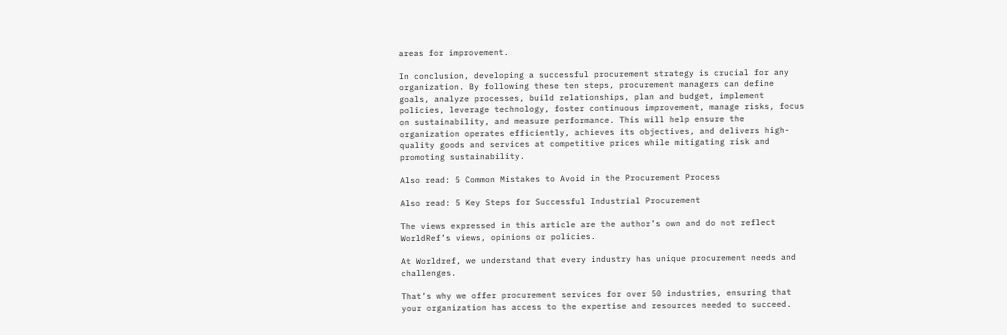areas for improvement.

In conclusion, developing a successful procurement strategy is crucial for any organization. By following these ten steps, procurement managers can define goals, analyze processes, build relationships, plan and budget, implement policies, leverage technology, foster continuous improvement, manage risks, focus on sustainability, and measure performance. This will help ensure the organization operates efficiently, achieves its objectives, and delivers high-quality goods and services at competitive prices while mitigating risk and promoting sustainability.

Also read: 5 Common Mistakes to Avoid in the Procurement Process

Also read: 5 Key Steps for Successful Industrial Procurement

The views expressed in this article are the author’s own and do not reflect WorldRef’s views, opinions or policies.

At Worldref, we understand that every industry has unique procurement needs and challenges.

That’s why we offer procurement services for over 50 industries, ensuring that your organization has access to the expertise and resources needed to succeed.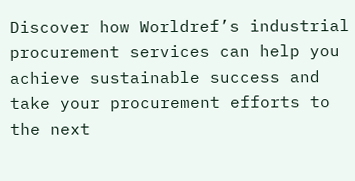Discover how Worldref’s industrial procurement services can help you achieve sustainable success and take your procurement efforts to the next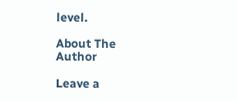level.

About The Author

Leave a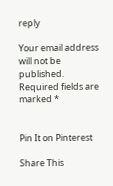reply

Your email address will not be published. Required fields are marked *


Pin It on Pinterest

Share This